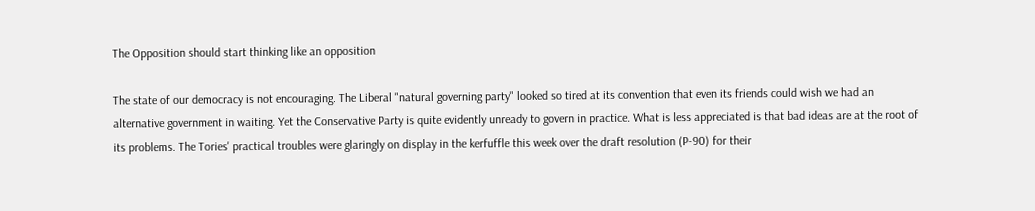The Opposition should start thinking like an opposition

The state of our democracy is not encouraging. The Liberal "natural governing party" looked so tired at its convention that even its friends could wish we had an alternative government in waiting. Yet the Conservative Party is quite evidently unready to govern in practice. What is less appreciated is that bad ideas are at the root of its problems. The Tories' practical troubles were glaringly on display in the kerfuffle this week over the draft resolution (P-90) for their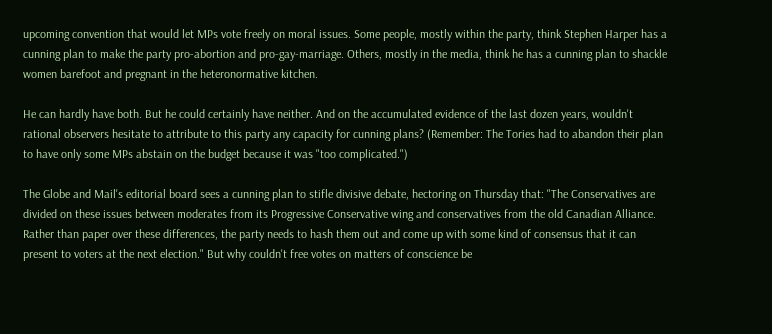upcoming convention that would let MPs vote freely on moral issues. Some people, mostly within the party, think Stephen Harper has a cunning plan to make the party pro-abortion and pro-gay-marriage. Others, mostly in the media, think he has a cunning plan to shackle women barefoot and pregnant in the heteronormative kitchen.

He can hardly have both. But he could certainly have neither. And on the accumulated evidence of the last dozen years, wouldn't rational observers hesitate to attribute to this party any capacity for cunning plans? (Remember: The Tories had to abandon their plan to have only some MPs abstain on the budget because it was "too complicated.")

The Globe and Mail's editorial board sees a cunning plan to stifle divisive debate, hectoring on Thursday that: "The Conservatives are divided on these issues between moderates from its Progressive Conservative wing and conservatives from the old Canadian Alliance. Rather than paper over these differences, the party needs to hash them out and come up with some kind of consensus that it can present to voters at the next election." But why couldn't free votes on matters of conscience be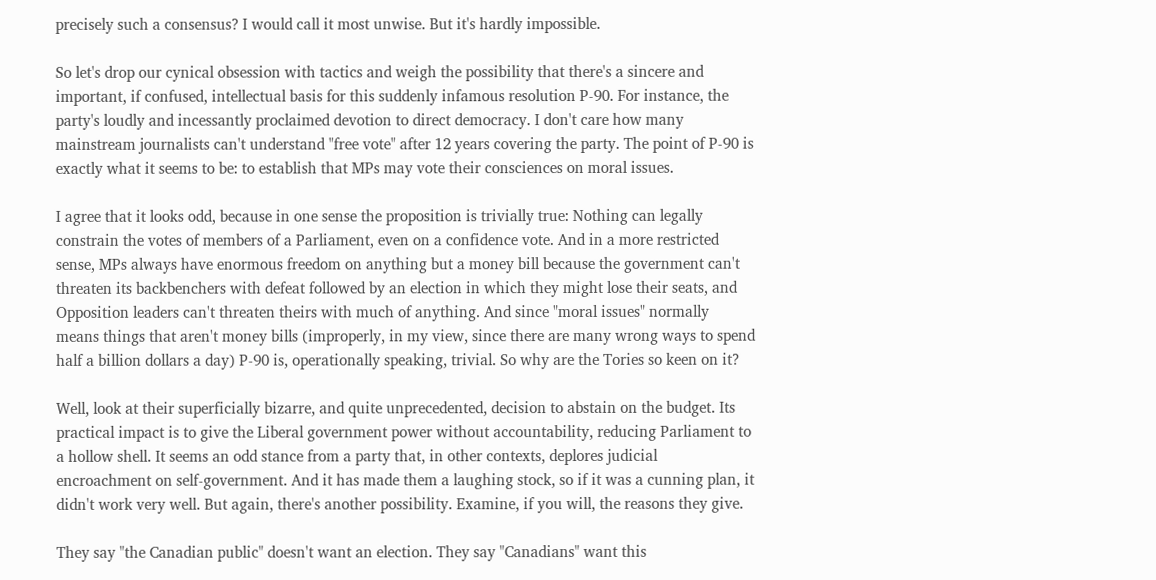precisely such a consensus? I would call it most unwise. But it's hardly impossible.

So let's drop our cynical obsession with tactics and weigh the possibility that there's a sincere and important, if confused, intellectual basis for this suddenly infamous resolution P-90. For instance, the party's loudly and incessantly proclaimed devotion to direct democracy. I don't care how many mainstream journalists can't understand "free vote" after 12 years covering the party. The point of P-90 is exactly what it seems to be: to establish that MPs may vote their consciences on moral issues.

I agree that it looks odd, because in one sense the proposition is trivially true: Nothing can legally constrain the votes of members of a Parliament, even on a confidence vote. And in a more restricted sense, MPs always have enormous freedom on anything but a money bill because the government can't threaten its backbenchers with defeat followed by an election in which they might lose their seats, and Opposition leaders can't threaten theirs with much of anything. And since "moral issues" normally means things that aren't money bills (improperly, in my view, since there are many wrong ways to spend half a billion dollars a day) P-90 is, operationally speaking, trivial. So why are the Tories so keen on it?

Well, look at their superficially bizarre, and quite unprecedented, decision to abstain on the budget. Its practical impact is to give the Liberal government power without accountability, reducing Parliament to a hollow shell. It seems an odd stance from a party that, in other contexts, deplores judicial encroachment on self-government. And it has made them a laughing stock, so if it was a cunning plan, it didn't work very well. But again, there's another possibility. Examine, if you will, the reasons they give.

They say "the Canadian public" doesn't want an election. They say "Canadians" want this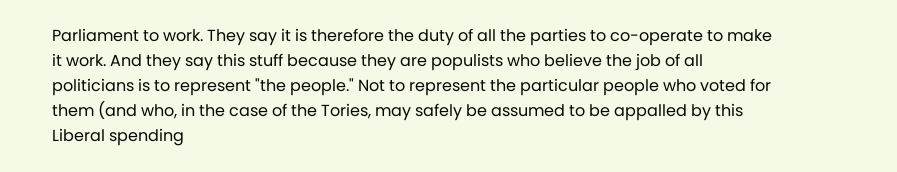Parliament to work. They say it is therefore the duty of all the parties to co-operate to make it work. And they say this stuff because they are populists who believe the job of all politicians is to represent "the people." Not to represent the particular people who voted for them (and who, in the case of the Tories, may safely be assumed to be appalled by this Liberal spending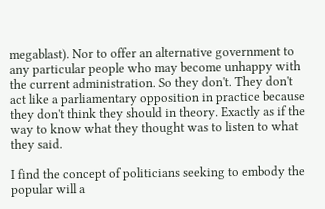megablast). Nor to offer an alternative government to any particular people who may become unhappy with the current administration. So they don't. They don't act like a parliamentary opposition in practice because they don't think they should in theory. Exactly as if the way to know what they thought was to listen to what they said.

I find the concept of politicians seeking to embody the popular will a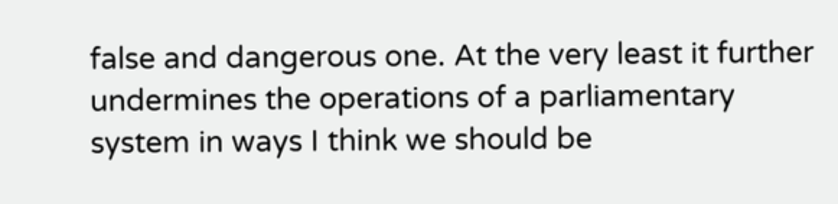false and dangerous one. At the very least it further undermines the operations of a parliamentary system in ways I think we should be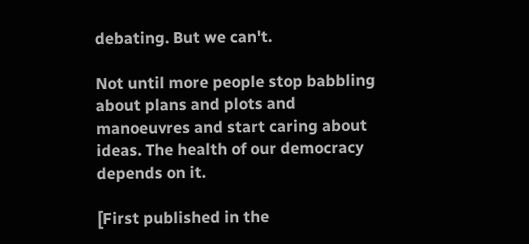debating. But we can't.

Not until more people stop babbling about plans and plots and manoeuvres and start caring about ideas. The health of our democracy depends on it.

[First published in the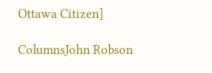Ottawa Citizen]

ColumnsJohn Robson